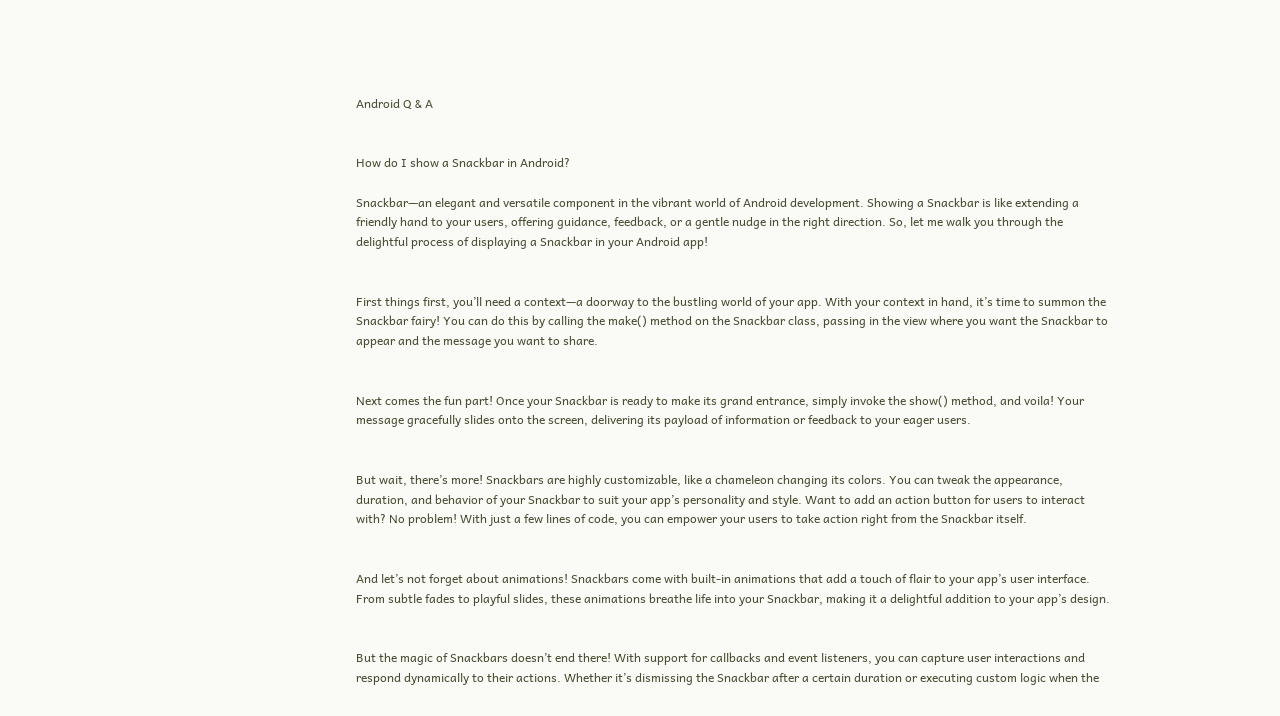Android Q & A


How do I show a Snackbar in Android?

Snackbar—an elegant and versatile component in the vibrant world of Android development. Showing a Snackbar is like extending a friendly hand to your users, offering guidance, feedback, or a gentle nudge in the right direction. So, let me walk you through the delightful process of displaying a Snackbar in your Android app!


First things first, you’ll need a context—a doorway to the bustling world of your app. With your context in hand, it’s time to summon the Snackbar fairy! You can do this by calling the make() method on the Snackbar class, passing in the view where you want the Snackbar to appear and the message you want to share.


Next comes the fun part! Once your Snackbar is ready to make its grand entrance, simply invoke the show() method, and voila! Your message gracefully slides onto the screen, delivering its payload of information or feedback to your eager users.


But wait, there’s more! Snackbars are highly customizable, like a chameleon changing its colors. You can tweak the appearance, duration, and behavior of your Snackbar to suit your app’s personality and style. Want to add an action button for users to interact with? No problem! With just a few lines of code, you can empower your users to take action right from the Snackbar itself.


And let’s not forget about animations! Snackbars come with built-in animations that add a touch of flair to your app’s user interface. From subtle fades to playful slides, these animations breathe life into your Snackbar, making it a delightful addition to your app’s design.


But the magic of Snackbars doesn’t end there! With support for callbacks and event listeners, you can capture user interactions and respond dynamically to their actions. Whether it’s dismissing the Snackbar after a certain duration or executing custom logic when the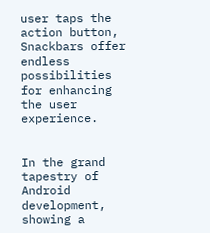user taps the action button, Snackbars offer endless possibilities for enhancing the user experience.


In the grand tapestry of Android development, showing a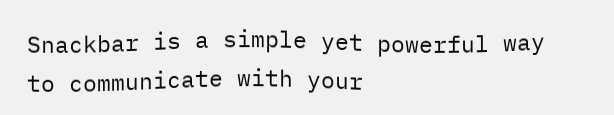Snackbar is a simple yet powerful way to communicate with your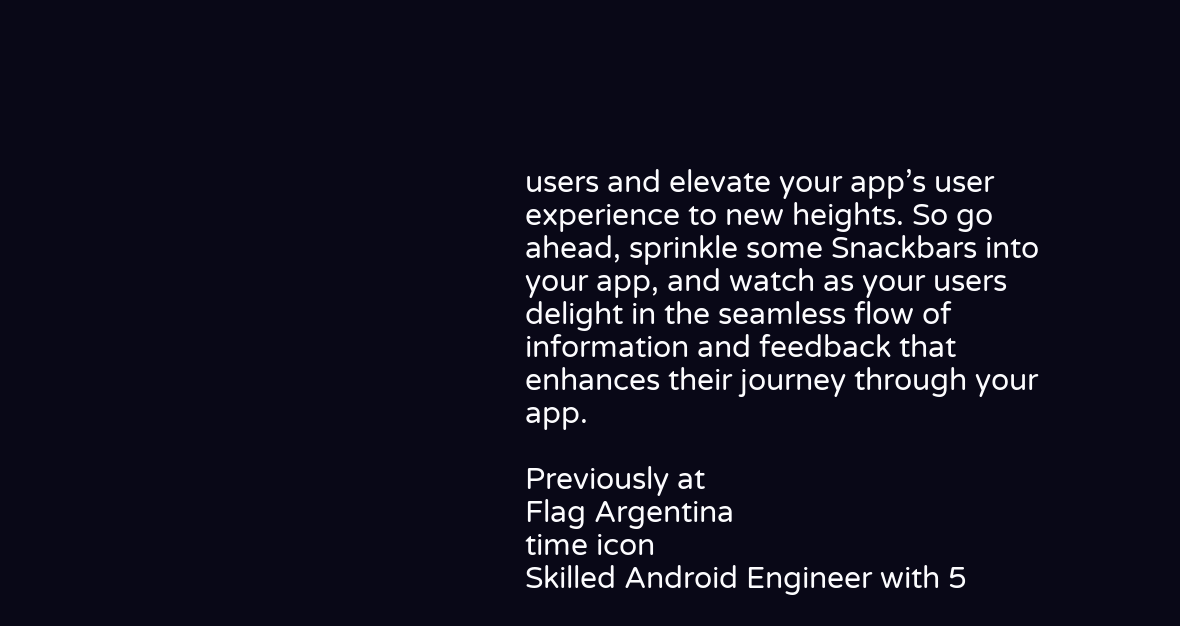users and elevate your app’s user experience to new heights. So go ahead, sprinkle some Snackbars into your app, and watch as your users delight in the seamless flow of information and feedback that enhances their journey through your app.

Previously at
Flag Argentina
time icon
Skilled Android Engineer with 5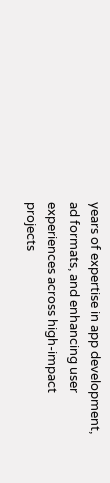years of expertise in app development, ad formats, and enhancing user experiences across high-impact projects